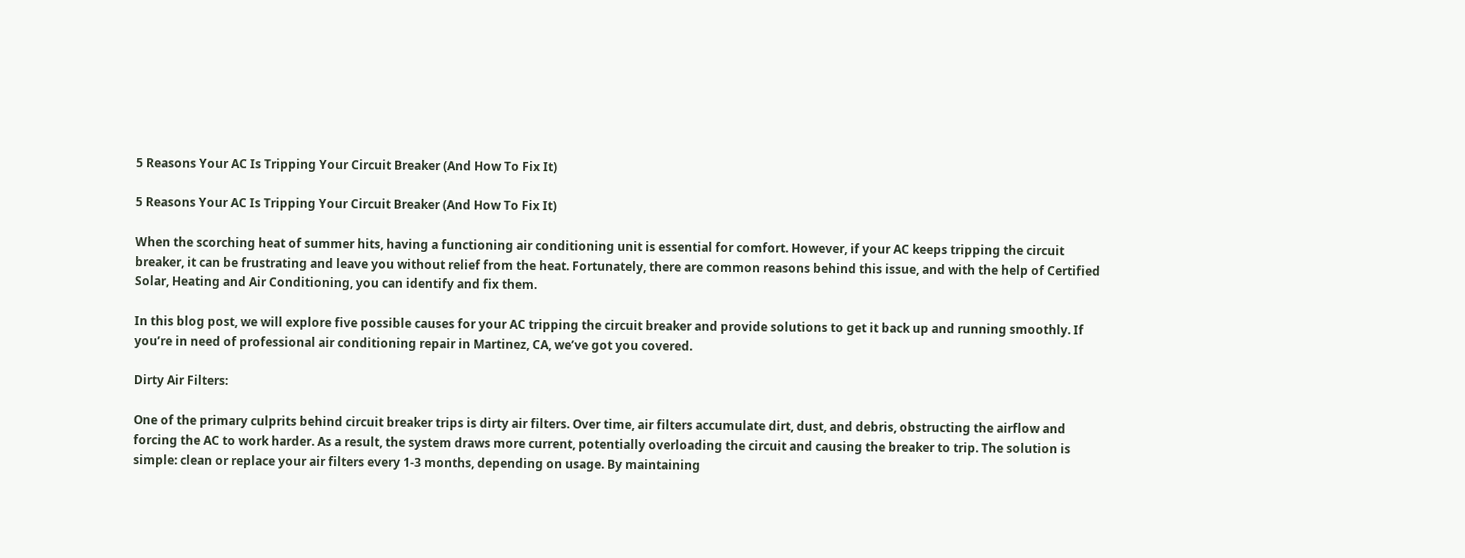5 Reasons Your AC Is Tripping Your Circuit Breaker (And How To Fix It)

5 Reasons Your AC Is Tripping Your Circuit Breaker (And How To Fix It)

When the scorching heat of summer hits, having a functioning air conditioning unit is essential for comfort. However, if your AC keeps tripping the circuit breaker, it can be frustrating and leave you without relief from the heat. Fortunately, there are common reasons behind this issue, and with the help of Certified Solar, Heating and Air Conditioning, you can identify and fix them.

In this blog post, we will explore five possible causes for your AC tripping the circuit breaker and provide solutions to get it back up and running smoothly. If you’re in need of professional air conditioning repair in Martinez, CA, we’ve got you covered.

Dirty Air Filters:

One of the primary culprits behind circuit breaker trips is dirty air filters. Over time, air filters accumulate dirt, dust, and debris, obstructing the airflow and forcing the AC to work harder. As a result, the system draws more current, potentially overloading the circuit and causing the breaker to trip. The solution is simple: clean or replace your air filters every 1-3 months, depending on usage. By maintaining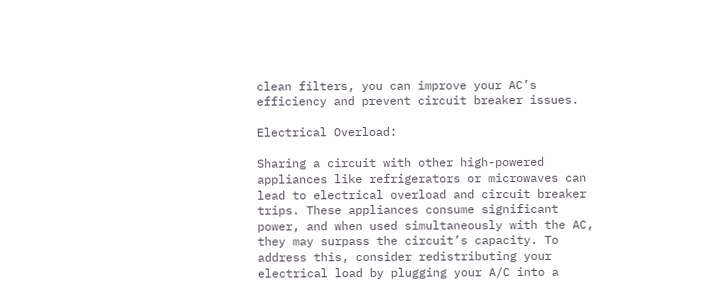clean filters, you can improve your AC’s efficiency and prevent circuit breaker issues.

Electrical Overload:

Sharing a circuit with other high-powered appliances like refrigerators or microwaves can lead to electrical overload and circuit breaker trips. These appliances consume significant power, and when used simultaneously with the AC, they may surpass the circuit’s capacity. To address this, consider redistributing your electrical load by plugging your A/C into a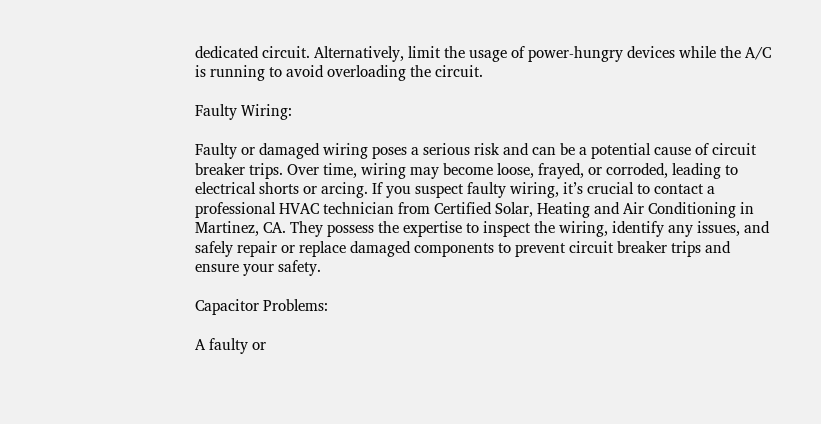dedicated circuit. Alternatively, limit the usage of power-hungry devices while the A/C is running to avoid overloading the circuit.

Faulty Wiring:

Faulty or damaged wiring poses a serious risk and can be a potential cause of circuit breaker trips. Over time, wiring may become loose, frayed, or corroded, leading to electrical shorts or arcing. If you suspect faulty wiring, it’s crucial to contact a professional HVAC technician from Certified Solar, Heating and Air Conditioning in Martinez, CA. They possess the expertise to inspect the wiring, identify any issues, and safely repair or replace damaged components to prevent circuit breaker trips and ensure your safety.

Capacitor Problems:

A faulty or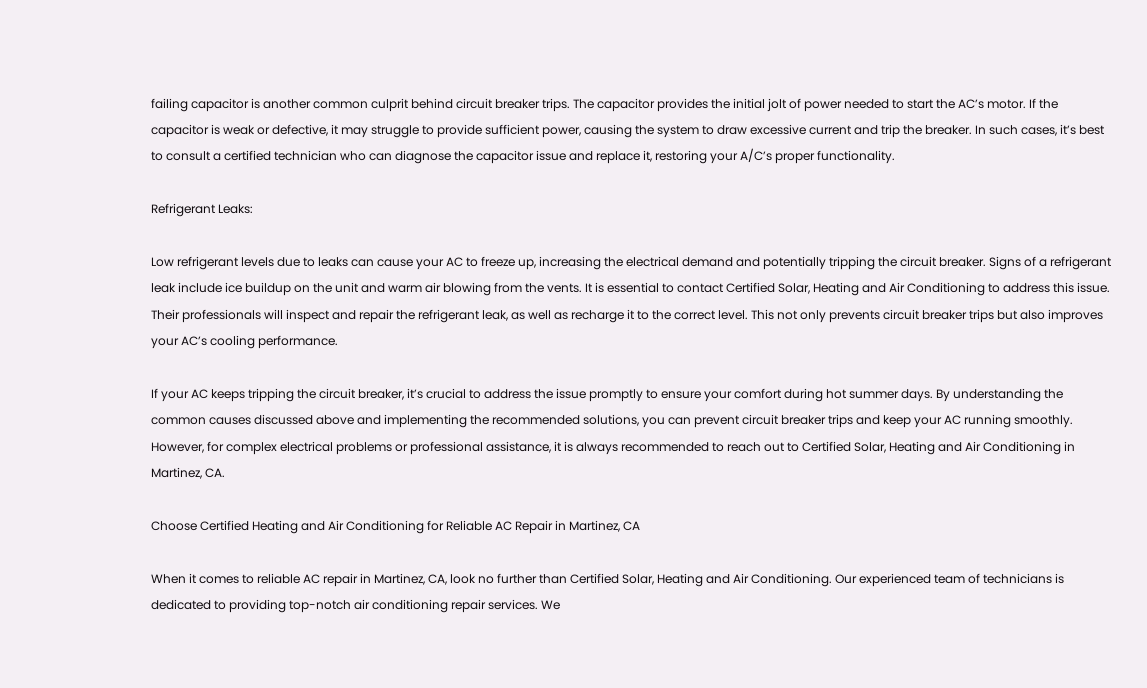failing capacitor is another common culprit behind circuit breaker trips. The capacitor provides the initial jolt of power needed to start the AC’s motor. If the capacitor is weak or defective, it may struggle to provide sufficient power, causing the system to draw excessive current and trip the breaker. In such cases, it’s best to consult a certified technician who can diagnose the capacitor issue and replace it, restoring your A/C’s proper functionality.

Refrigerant Leaks:

Low refrigerant levels due to leaks can cause your AC to freeze up, increasing the electrical demand and potentially tripping the circuit breaker. Signs of a refrigerant leak include ice buildup on the unit and warm air blowing from the vents. It is essential to contact Certified Solar, Heating and Air Conditioning to address this issue. Their professionals will inspect and repair the refrigerant leak, as well as recharge it to the correct level. This not only prevents circuit breaker trips but also improves your AC’s cooling performance.

If your AC keeps tripping the circuit breaker, it’s crucial to address the issue promptly to ensure your comfort during hot summer days. By understanding the common causes discussed above and implementing the recommended solutions, you can prevent circuit breaker trips and keep your AC running smoothly. However, for complex electrical problems or professional assistance, it is always recommended to reach out to Certified Solar, Heating and Air Conditioning in Martinez, CA.

Choose Certified Heating and Air Conditioning for Reliable AC Repair in Martinez, CA

When it comes to reliable AC repair in Martinez, CA, look no further than Certified Solar, Heating and Air Conditioning. Our experienced team of technicians is dedicated to providing top-notch air conditioning repair services. We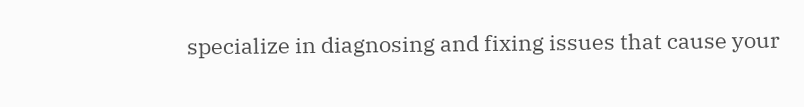specialize in diagnosing and fixing issues that cause your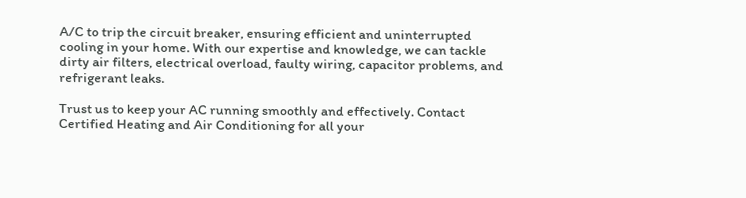A/C to trip the circuit breaker, ensuring efficient and uninterrupted cooling in your home. With our expertise and knowledge, we can tackle dirty air filters, electrical overload, faulty wiring, capacitor problems, and refrigerant leaks.

Trust us to keep your AC running smoothly and effectively. Contact Certified Heating and Air Conditioning for all your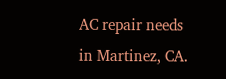AC repair needs in Martinez, CA.